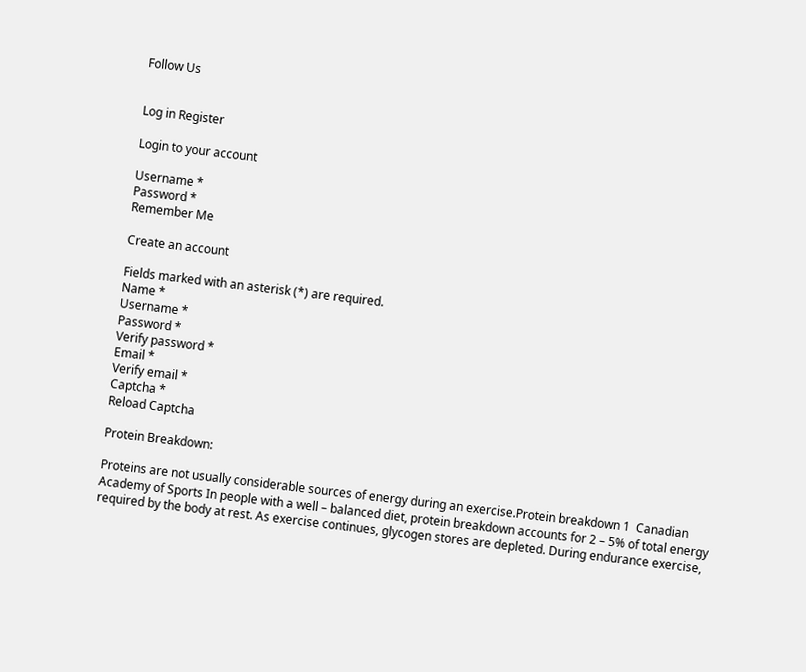Follow Us


Log in Register

Login to your account

Username *
Password *
Remember Me

Create an account

Fields marked with an asterisk (*) are required.
Name *
Username *
Password *
Verify password *
Email *
Verify email *
Captcha *
Reload Captcha

Protein Breakdown:

Proteins are not usually considerable sources of energy during an exercise.Protein breakdown 1  Canadian Academy of Sports In people with a well – balanced diet, protein breakdown accounts for 2 – 5% of total energy required by the body at rest. As exercise continues, glycogen stores are depleted. During endurance exercise,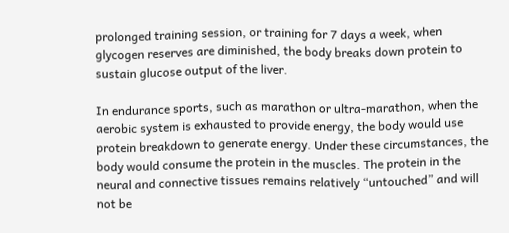prolonged training session, or training for 7 days a week, when glycogen reserves are diminished, the body breaks down protein to sustain glucose output of the liver.

In endurance sports, such as marathon or ultra-marathon, when the aerobic system is exhausted to provide energy, the body would use protein breakdown to generate energy. Under these circumstances, the body would consume the protein in the muscles. The protein in the neural and connective tissues remains relatively “untouched” and will not be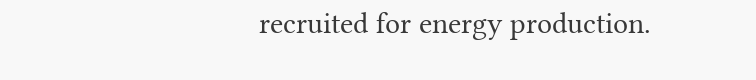recruited for energy production.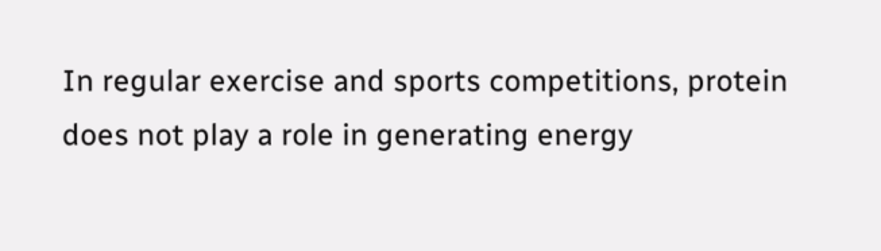In regular exercise and sports competitions, protein does not play a role in generating energy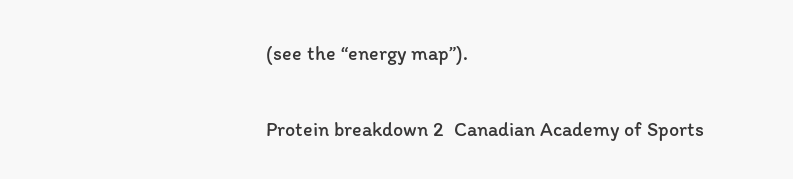(see the “energy map”).

Protein breakdown 2  Canadian Academy of Sports